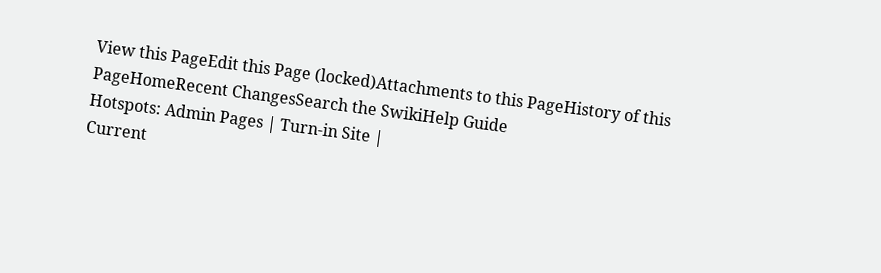View this PageEdit this Page (locked)Attachments to this PageHistory of this PageHomeRecent ChangesSearch the SwikiHelp Guide
Hotspots: Admin Pages | Turn-in Site |
Current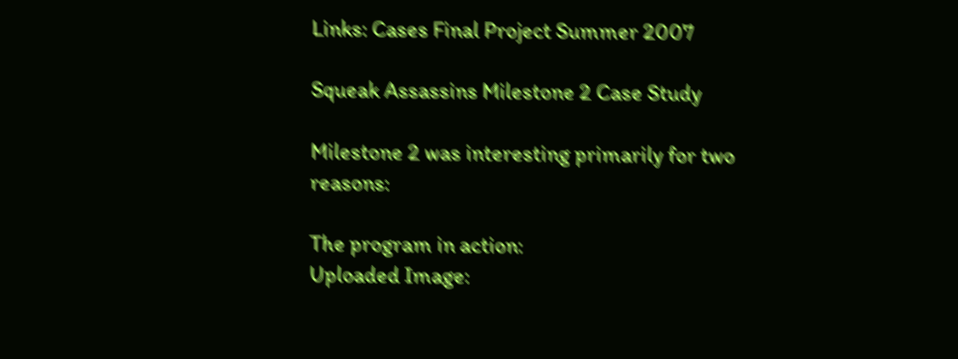Links: Cases Final Project Summer 2007

Squeak Assassins Milestone 2 Case Study

Milestone 2 was interesting primarily for two reasons:

The program in action:
Uploaded Image: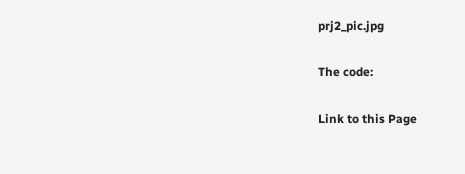prj2_pic.jpg

The code:

Link to this Page